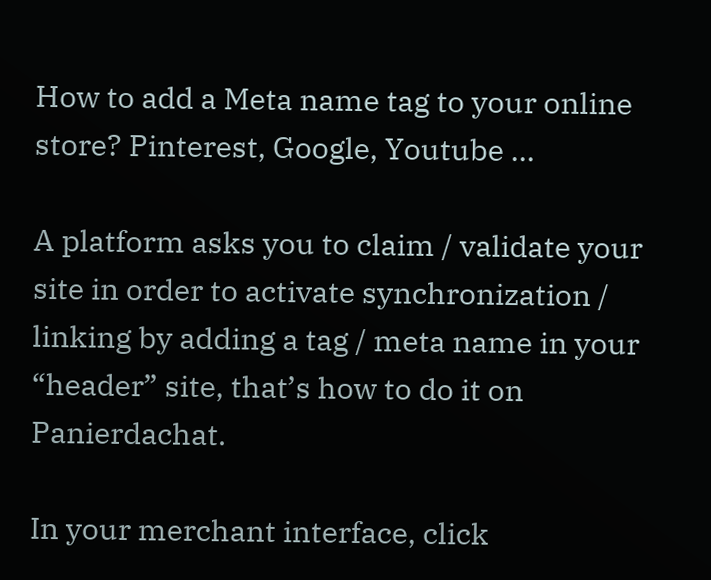How to add a Meta name tag to your online store? Pinterest, Google, Youtube ...

A platform asks you to claim / validate your site in order to activate synchronization / linking by adding a tag / meta name in your “header” site, that’s how to do it on Panierdachat.

In your merchant interface, click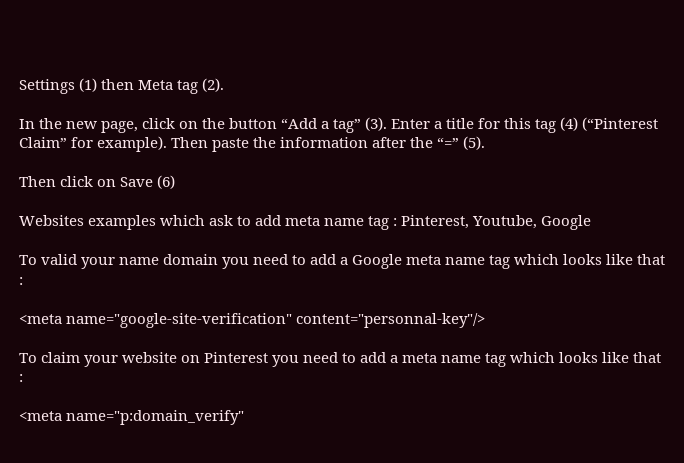Settings (1) then Meta tag (2).

In the new page, click on the button “Add a tag” (3). Enter a title for this tag (4) (“Pinterest Claim” for example). Then paste the information after the “=” (5).

Then click on Save (6)

Websites examples which ask to add meta name tag : Pinterest, Youtube, Google

To valid your name domain you need to add a Google meta name tag which looks like that :

<meta name="google-site-verification" content="personnal-key"/>

To claim your website on Pinterest you need to add a meta name tag which looks like that  :

<meta name="p:domain_verify"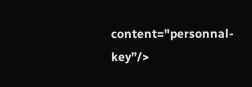content="personnal-key”/>